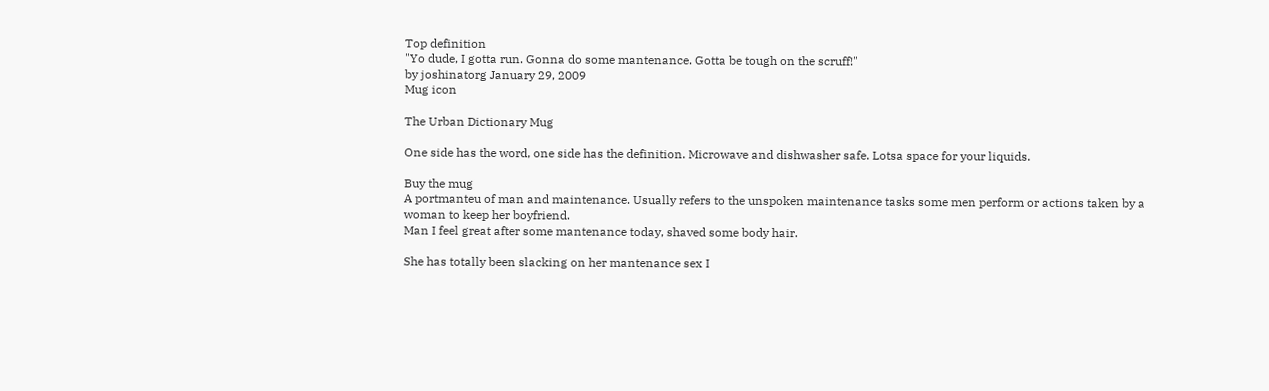Top definition
"Yo dude, I gotta run. Gonna do some mantenance. Gotta be tough on the scruff!"
by joshinatorg January 29, 2009
Mug icon

The Urban Dictionary Mug

One side has the word, one side has the definition. Microwave and dishwasher safe. Lotsa space for your liquids.

Buy the mug
A portmanteu of man and maintenance. Usually refers to the unspoken maintenance tasks some men perform or actions taken by a woman to keep her boyfriend.
Man I feel great after some mantenance today, shaved some body hair.

She has totally been slacking on her mantenance sex I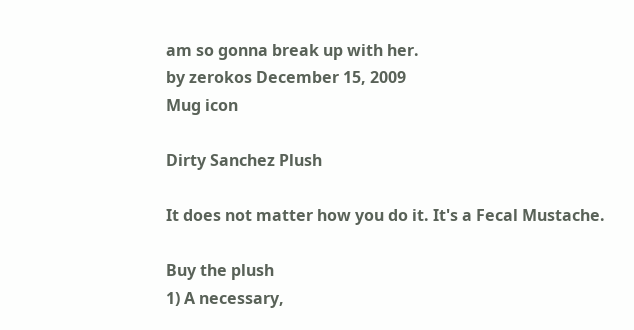am so gonna break up with her.
by zerokos December 15, 2009
Mug icon

Dirty Sanchez Plush

It does not matter how you do it. It's a Fecal Mustache.

Buy the plush
1) A necessary,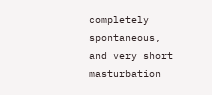completely spontaneous, and very short masturbation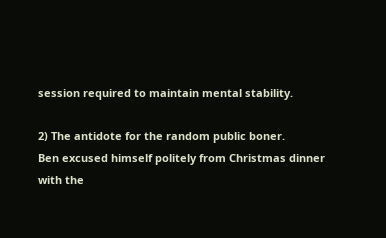session required to maintain mental stability.

2) The antidote for the random public boner.
Ben excused himself politely from Christmas dinner with the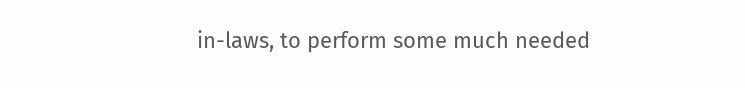in-laws, to perform some much needed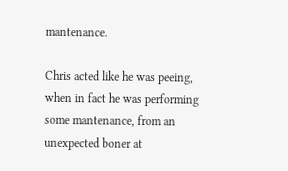mantenance.

Chris acted like he was peeing, when in fact he was performing some mantenance, from an unexpected boner at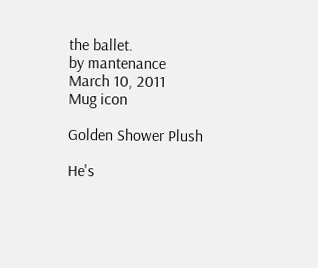the ballet.
by mantenance March 10, 2011
Mug icon

Golden Shower Plush

He's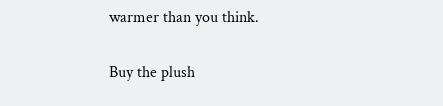warmer than you think.

Buy the plush